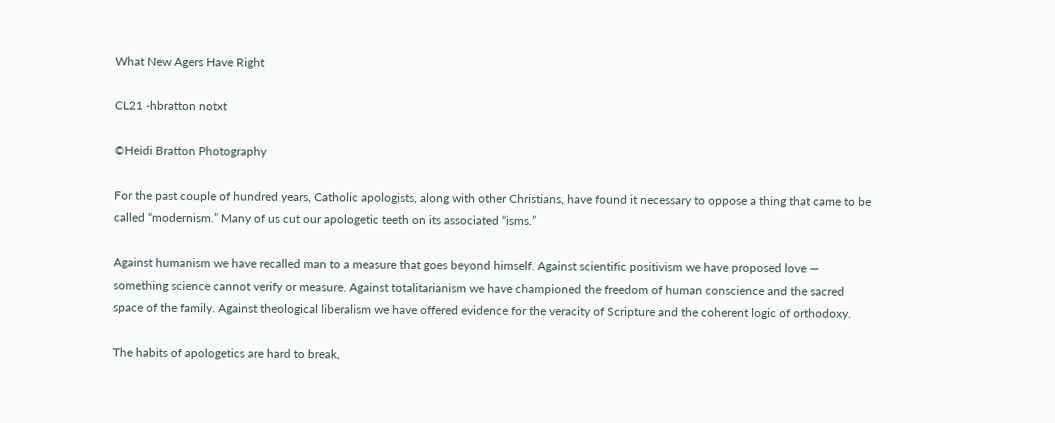What New Agers Have Right

CL21 -hbratton notxt

©Heidi Bratton Photography

For the past couple of hundred years, Catholic apologists, along with other Christians, have found it necessary to oppose a thing that came to be called “modernism.” Many of us cut our apologetic teeth on its associated “isms.”

Against humanism we have recalled man to a measure that goes beyond himself. Against scientific positivism we have proposed love — something science cannot verify or measure. Against totalitarianism we have championed the freedom of human conscience and the sacred space of the family. Against theological liberalism we have offered evidence for the veracity of Scripture and the coherent logic of orthodoxy.

The habits of apologetics are hard to break,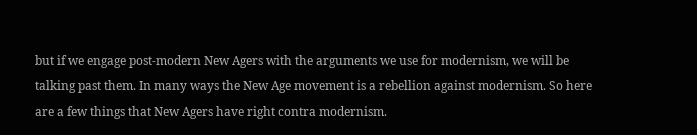but if we engage post-modern New Agers with the arguments we use for modernism, we will be talking past them. In many ways the New Age movement is a rebellion against modernism. So here are a few things that New Agers have right contra modernism.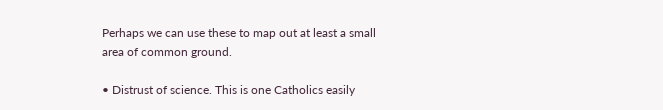Perhaps we can use these to map out at least a small area of common ground.

• Distrust of science. This is one Catholics easily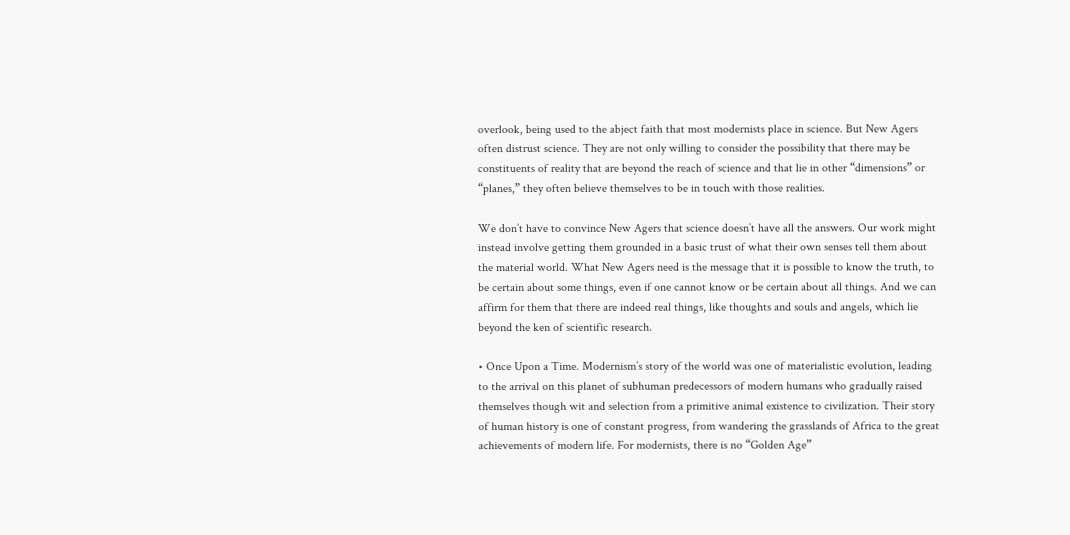overlook, being used to the abject faith that most modernists place in science. But New Agers often distrust science. They are not only willing to consider the possibility that there may be constituents of reality that are beyond the reach of science and that lie in other “dimensions” or “planes,” they often believe themselves to be in touch with those realities.

We don’t have to convince New Agers that science doesn’t have all the answers. Our work might instead involve getting them grounded in a basic trust of what their own senses tell them about the material world. What New Agers need is the message that it is possible to know the truth, to be certain about some things, even if one cannot know or be certain about all things. And we can affirm for them that there are indeed real things, like thoughts and souls and angels, which lie beyond the ken of scientific research.

• Once Upon a Time. Modernism’s story of the world was one of materialistic evolution, leading to the arrival on this planet of subhuman predecessors of modern humans who gradually raised themselves though wit and selection from a primitive animal existence to civilization. Their story of human history is one of constant progress, from wandering the grasslands of Africa to the great achievements of modern life. For modernists, there is no “Golden Age”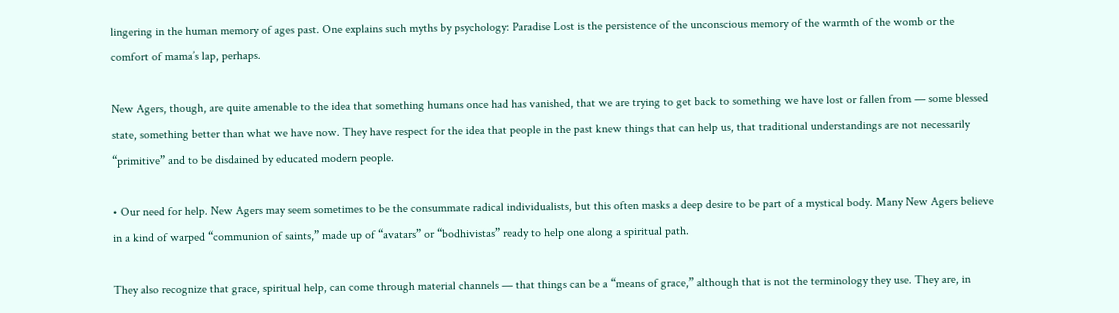lingering in the human memory of ages past. One explains such myths by psychology: Paradise Lost is the persistence of the unconscious memory of the warmth of the womb or the comfort of mama’s lap, perhaps.

New Agers, though, are quite amenable to the idea that something humans once had has vanished, that we are trying to get back to something we have lost or fallen from — some blessed state, something better than what we have now. They have respect for the idea that people in the past knew things that can help us, that traditional understandings are not necessarily “primitive” and to be disdained by educated modern people.

• Our need for help. New Agers may seem sometimes to be the consummate radical individualists, but this often masks a deep desire to be part of a mystical body. Many New Agers believe in a kind of warped “communion of saints,” made up of “avatars” or “bodhivistas” ready to help one along a spiritual path.

They also recognize that grace, spiritual help, can come through material channels — that things can be a “means of grace,” although that is not the terminology they use. They are, in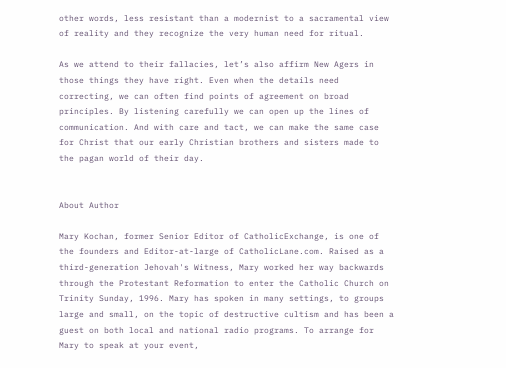other words, less resistant than a modernist to a sacramental view of reality and they recognize the very human need for ritual.

As we attend to their fallacies, let’s also affirm New Agers in those things they have right. Even when the details need correcting, we can often find points of agreement on broad principles. By listening carefully we can open up the lines of communication. And with care and tact, we can make the same case for Christ that our early Christian brothers and sisters made to the pagan world of their day.


About Author

Mary Kochan, former Senior Editor of CatholicExchange, is one of the founders and Editor-at-large of CatholicLane.com. Raised as a third-generation Jehovah's Witness, Mary worked her way backwards through the Protestant Reformation to enter the Catholic Church on Trinity Sunday, 1996. Mary has spoken in many settings, to groups large and small, on the topic of destructive cultism and has been a guest on both local and national radio programs. To arrange for Mary to speak at your event,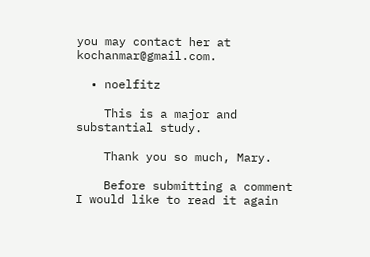you may contact her at kochanmar@gmail.com.

  • noelfitz

    This is a major and substantial study.

    Thank you so much, Mary.

    Before submitting a comment I would like to read it again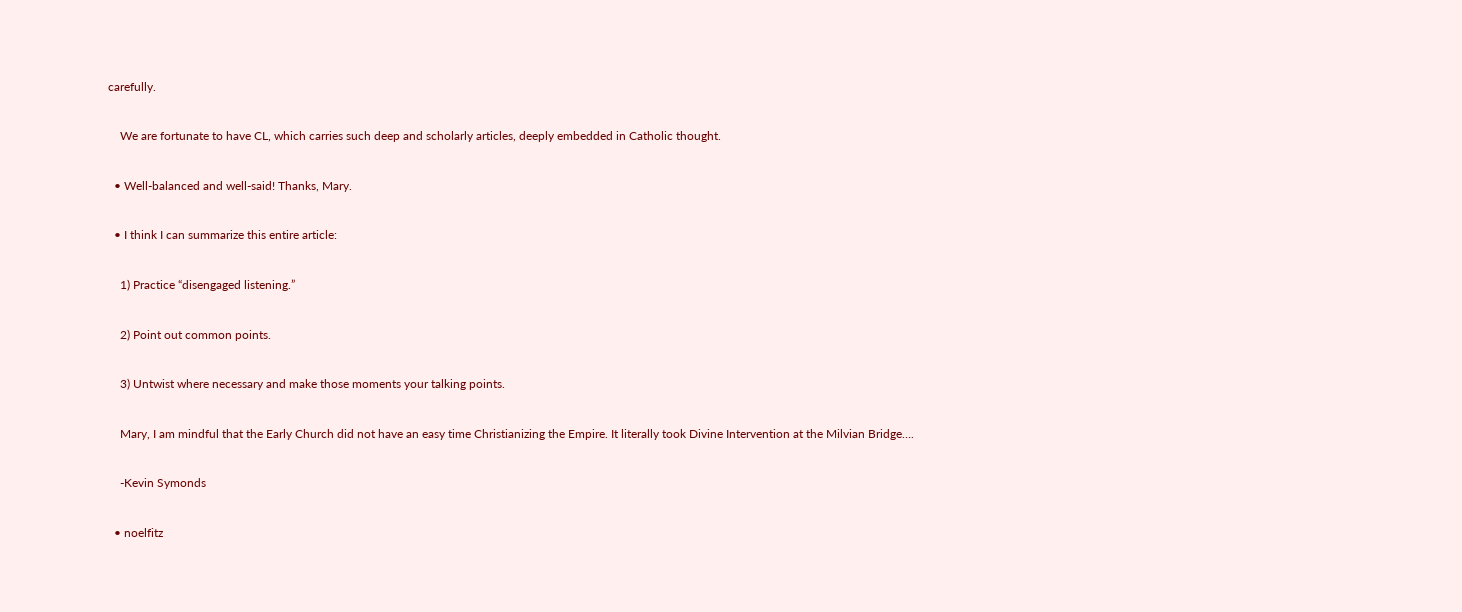carefully.

    We are fortunate to have CL, which carries such deep and scholarly articles, deeply embedded in Catholic thought.

  • Well-balanced and well-said! Thanks, Mary.

  • I think I can summarize this entire article:

    1) Practice “disengaged listening.”

    2) Point out common points.

    3) Untwist where necessary and make those moments your talking points.

    Mary, I am mindful that the Early Church did not have an easy time Christianizing the Empire. It literally took Divine Intervention at the Milvian Bridge….

    -Kevin Symonds

  • noelfitz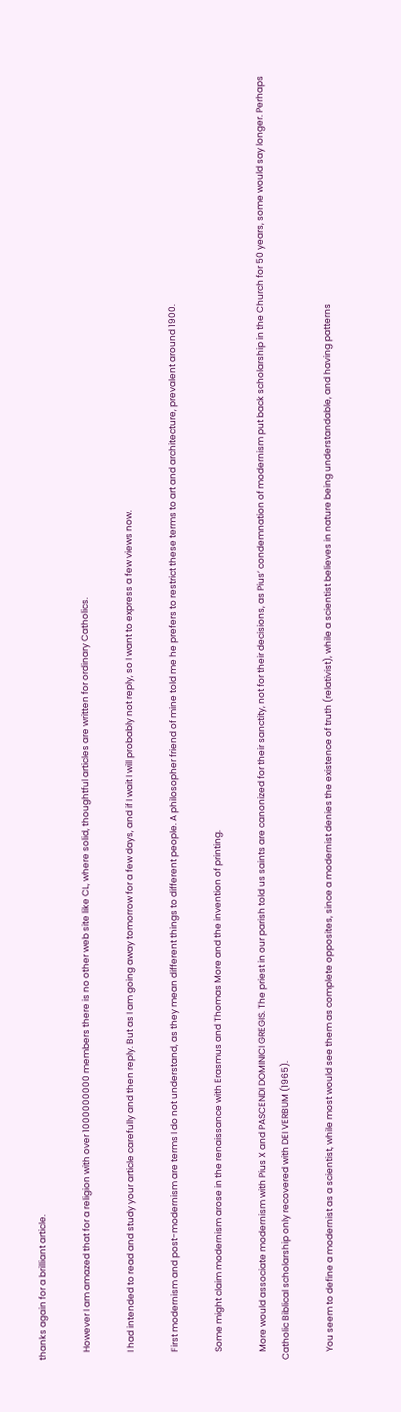thanks again for a brilliant article.

    However I am amazed that for a religion with over 1000000000 members there is no other web site like CL, where solid, thoughtful articles are written for ordinary Catholics.

    I had intended to read and study your article carefully and then reply. But as I am going away tomorrow for a few days, and if I wait I will probably not reply, so I want to express a few views now.

    First modernism and post-modernism are terms I do not understand, as they mean different things to different people. A philosopher friend of mine told me he prefers to restrict these terms to art and architecture, prevalent around 1900.

    Some might claim modernism arose in the renaissance with Erasmus and Thomas More and the invention of printing.

    More would associate modernism with Pius X and PASCENDI DOMINICI GREGIS. The priest in our parish told us saints are canonized for their sanctity, not for their decisions, as Pius’ condemnation of modernism put back scholarship in the Church for 50 years, some would say longer. Perhaps Catholic Biblical scholarship only recovered with DEI VERBUM (1965).

    You seem to define a modernist as a scientist, while most would see them as complete opposites, since a modernist denies the existence of truth (relativist), while a scientist believes in nature being understandable, and having patterns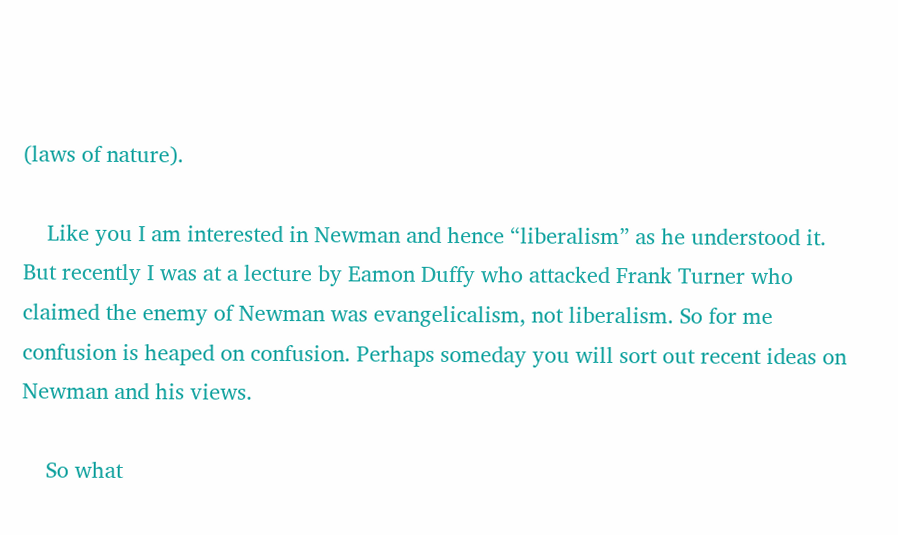(laws of nature).

    Like you I am interested in Newman and hence “liberalism” as he understood it. But recently I was at a lecture by Eamon Duffy who attacked Frank Turner who claimed the enemy of Newman was evangelicalism, not liberalism. So for me confusion is heaped on confusion. Perhaps someday you will sort out recent ideas on Newman and his views.

    So what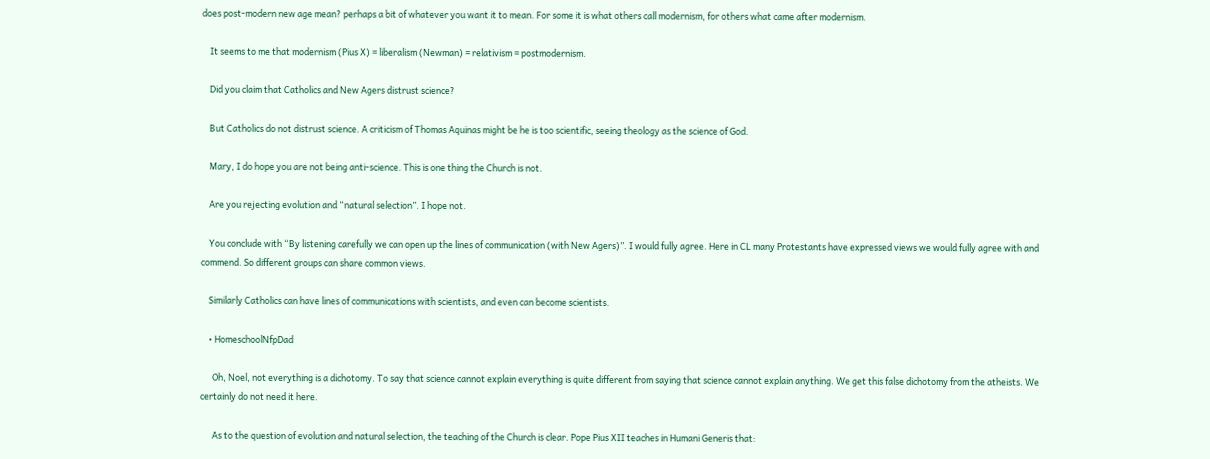does post-modern new age mean? perhaps a bit of whatever you want it to mean. For some it is what others call modernism, for others what came after modernism.

    It seems to me that modernism (Pius X) = liberalism (Newman) = relativism = postmodernism.

    Did you claim that Catholics and New Agers distrust science?

    But Catholics do not distrust science. A criticism of Thomas Aquinas might be he is too scientific, seeing theology as the science of God.

    Mary, I do hope you are not being anti-science. This is one thing the Church is not.

    Are you rejecting evolution and “natural selection”. I hope not.

    You conclude with “By listening carefully we can open up the lines of communication (with New Agers)”. I would fully agree. Here in CL many Protestants have expressed views we would fully agree with and commend. So different groups can share common views.

    Similarly Catholics can have lines of communications with scientists, and even can become scientists.

    • HomeschoolNfpDad

      Oh, Noel, not everything is a dichotomy. To say that science cannot explain everything is quite different from saying that science cannot explain anything. We get this false dichotomy from the atheists. We certainly do not need it here.

      As to the question of evolution and natural selection, the teaching of the Church is clear. Pope Pius XII teaches in Humani Generis that: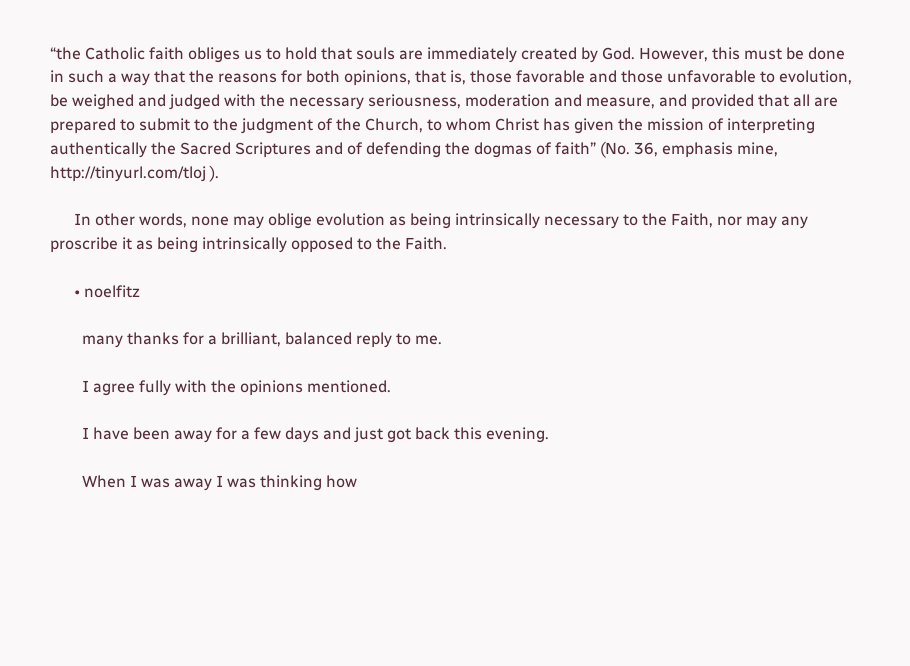“the Catholic faith obliges us to hold that souls are immediately created by God. However, this must be done in such a way that the reasons for both opinions, that is, those favorable and those unfavorable to evolution, be weighed and judged with the necessary seriousness, moderation and measure, and provided that all are prepared to submit to the judgment of the Church, to whom Christ has given the mission of interpreting authentically the Sacred Scriptures and of defending the dogmas of faith” (No. 36, emphasis mine, http://tinyurl.com/tloj ).

      In other words, none may oblige evolution as being intrinsically necessary to the Faith, nor may any proscribe it as being intrinsically opposed to the Faith.

      • noelfitz

        many thanks for a brilliant, balanced reply to me.

        I agree fully with the opinions mentioned.

        I have been away for a few days and just got back this evening.

        When I was away I was thinking how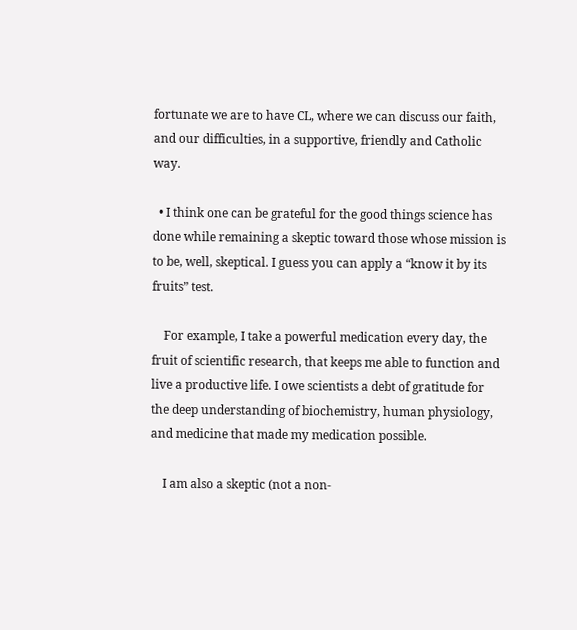fortunate we are to have CL, where we can discuss our faith, and our difficulties, in a supportive, friendly and Catholic way.

  • I think one can be grateful for the good things science has done while remaining a skeptic toward those whose mission is to be, well, skeptical. I guess you can apply a “know it by its fruits” test.

    For example, I take a powerful medication every day, the fruit of scientific research, that keeps me able to function and live a productive life. I owe scientists a debt of gratitude for the deep understanding of biochemistry, human physiology, and medicine that made my medication possible.

    I am also a skeptic (not a non-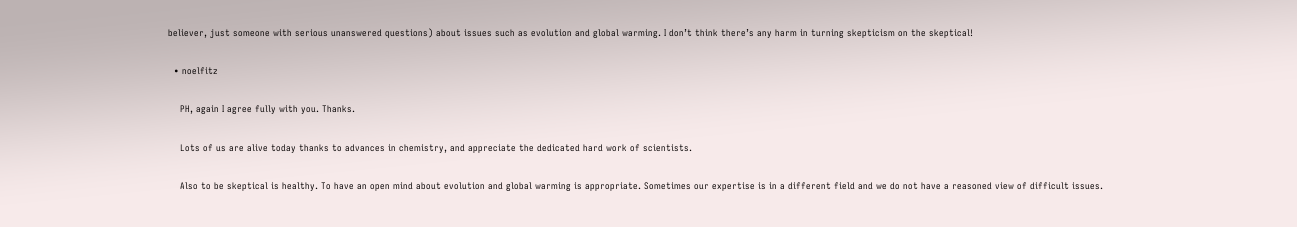believer, just someone with serious unanswered questions) about issues such as evolution and global warming. I don’t think there’s any harm in turning skepticism on the skeptical!

  • noelfitz

    PH, again I agree fully with you. Thanks.

    Lots of us are alive today thanks to advances in chemistry, and appreciate the dedicated hard work of scientists.

    Also to be skeptical is healthy. To have an open mind about evolution and global warming is appropriate. Sometimes our expertise is in a different field and we do not have a reasoned view of difficult issues.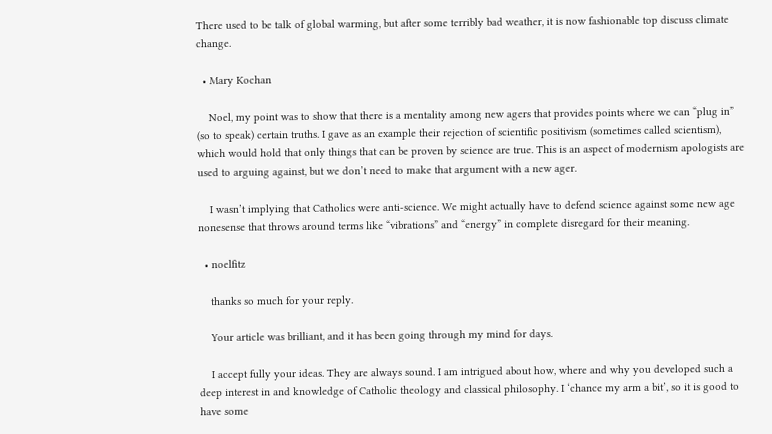There used to be talk of global warming, but after some terribly bad weather, it is now fashionable top discuss climate change.

  • Mary Kochan

    Noel, my point was to show that there is a mentality among new agers that provides points where we can “plug in” (so to speak) certain truths. I gave as an example their rejection of scientific positivism (sometimes called scientism), which would hold that only things that can be proven by science are true. This is an aspect of modernism apologists are used to arguing against, but we don’t need to make that argument with a new ager.

    I wasn’t implying that Catholics were anti-science. We might actually have to defend science against some new age nonesense that throws around terms like “vibrations” and “energy” in complete disregard for their meaning.

  • noelfitz

    thanks so much for your reply.

    Your article was brilliant, and it has been going through my mind for days.

    I accept fully your ideas. They are always sound. I am intrigued about how, where and why you developed such a deep interest in and knowledge of Catholic theology and classical philosophy. I ‘chance my arm a bit’, so it is good to have some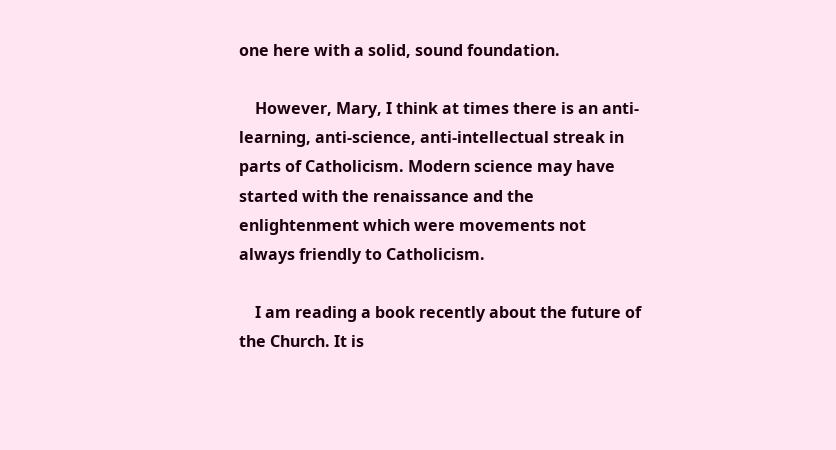one here with a solid, sound foundation.

    However, Mary, I think at times there is an anti-learning, anti-science, anti-intellectual streak in parts of Catholicism. Modern science may have started with the renaissance and the enlightenment which were movements not always friendly to Catholicism.

    I am reading a book recently about the future of the Church. It is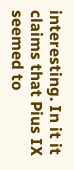interesting. In it it claims that Pius IX seemed to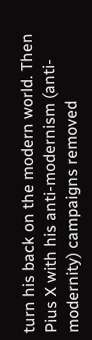turn his back on the modern world. Then Pius X with his anti-modernism (anti-modernity) campaigns removed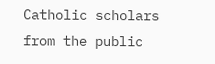Catholic scholars from the public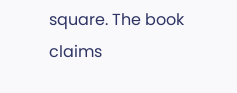square. The book claims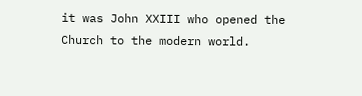it was John XXIII who opened the Church to the modern world.